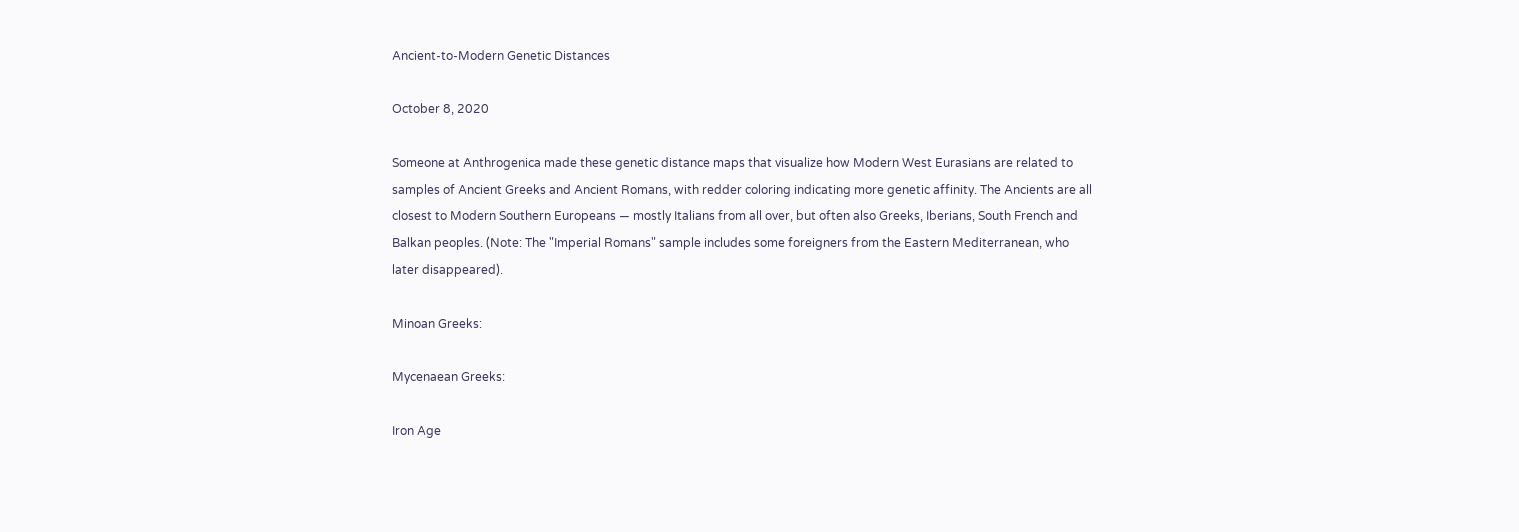Ancient-to-Modern Genetic Distances

October 8, 2020

Someone at Anthrogenica made these genetic distance maps that visualize how Modern West Eurasians are related to samples of Ancient Greeks and Ancient Romans, with redder coloring indicating more genetic affinity. The Ancients are all closest to Modern Southern Europeans — mostly Italians from all over, but often also Greeks, Iberians, South French and Balkan peoples. (Note: The "Imperial Romans" sample includes some foreigners from the Eastern Mediterranean, who later disappeared).

Minoan Greeks:

Mycenaean Greeks:

Iron Age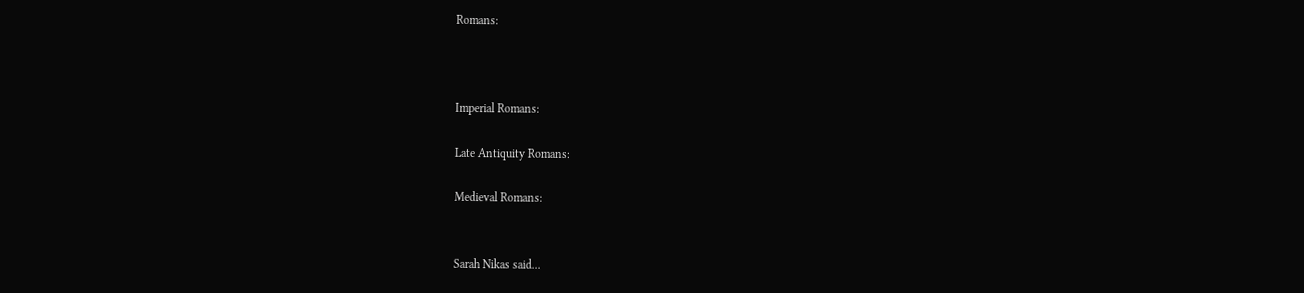Romans:



Imperial Romans:

Late Antiquity Romans:

Medieval Romans:


Sarah Nikas said...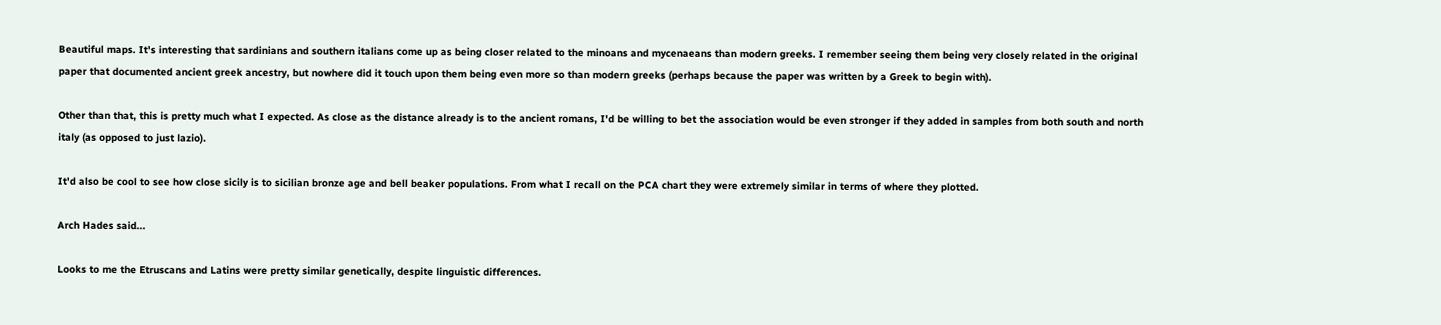Beautiful maps. It's interesting that sardinians and southern italians come up as being closer related to the minoans and mycenaeans than modern greeks. I remember seeing them being very closely related in the original paper that documented ancient greek ancestry, but nowhere did it touch upon them being even more so than modern greeks (perhaps because the paper was written by a Greek to begin with).

Other than that, this is pretty much what I expected. As close as the distance already is to the ancient romans, I'd be willing to bet the association would be even stronger if they added in samples from both south and north italy (as opposed to just lazio).

It'd also be cool to see how close sicily is to sicilian bronze age and bell beaker populations. From what I recall on the PCA chart they were extremely similar in terms of where they plotted.

Arch Hades said...

Looks to me the Etruscans and Latins were pretty similar genetically, despite linguistic differences.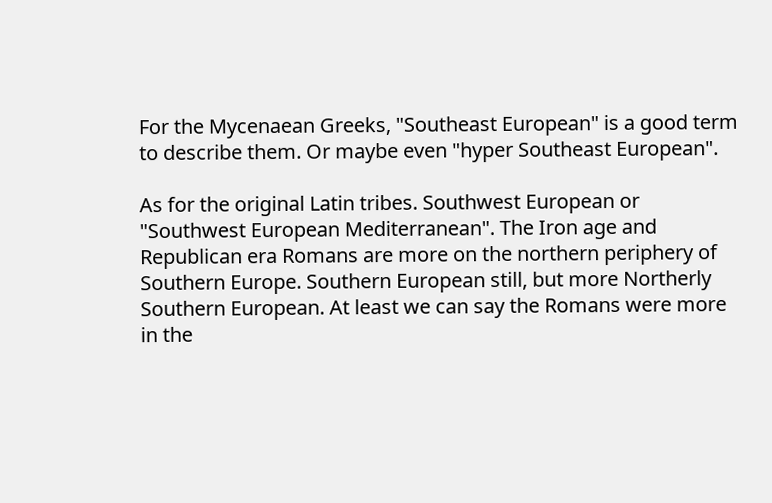For the Mycenaean Greeks, "Southeast European" is a good term to describe them. Or maybe even "hyper Southeast European".

As for the original Latin tribes. Southwest European or "Southwest European Mediterranean". The Iron age and Republican era Romans are more on the northern periphery of Southern Europe. Southern European still, but more Northerly Southern European. At least we can say the Romans were more in the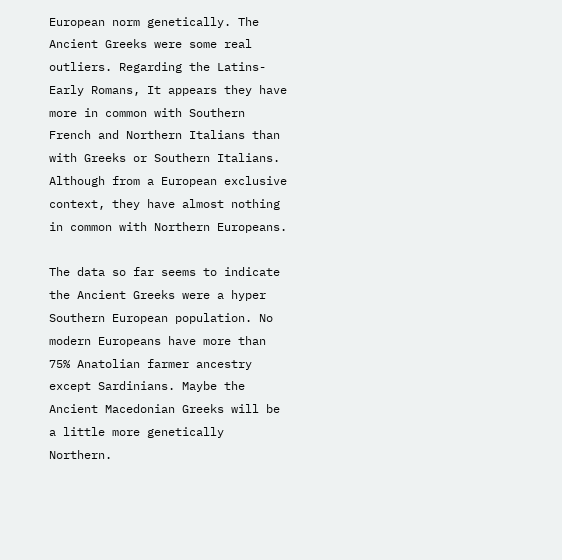European norm genetically. The Ancient Greeks were some real outliers. Regarding the Latins-Early Romans, It appears they have more in common with Southern French and Northern Italians than with Greeks or Southern Italians. Although from a European exclusive context, they have almost nothing in common with Northern Europeans.

The data so far seems to indicate the Ancient Greeks were a hyper Southern European population. No modern Europeans have more than 75% Anatolian farmer ancestry except Sardinians. Maybe the Ancient Macedonian Greeks will be a little more genetically Northern.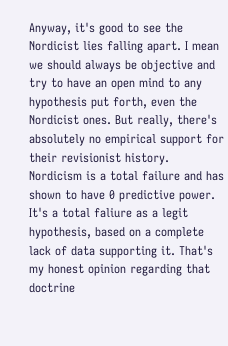Anyway, it's good to see the Nordicist lies falling apart. I mean we should always be objective and try to have an open mind to any hypothesis put forth, even the Nordicist ones. But really, there's absolutely no empirical support for their revisionist history. Nordicism is a total failure and has shown to have 0 predictive power. It's a total faliure as a legit hypothesis, based on a complete lack of data supporting it. That's my honest opinion regarding that doctrine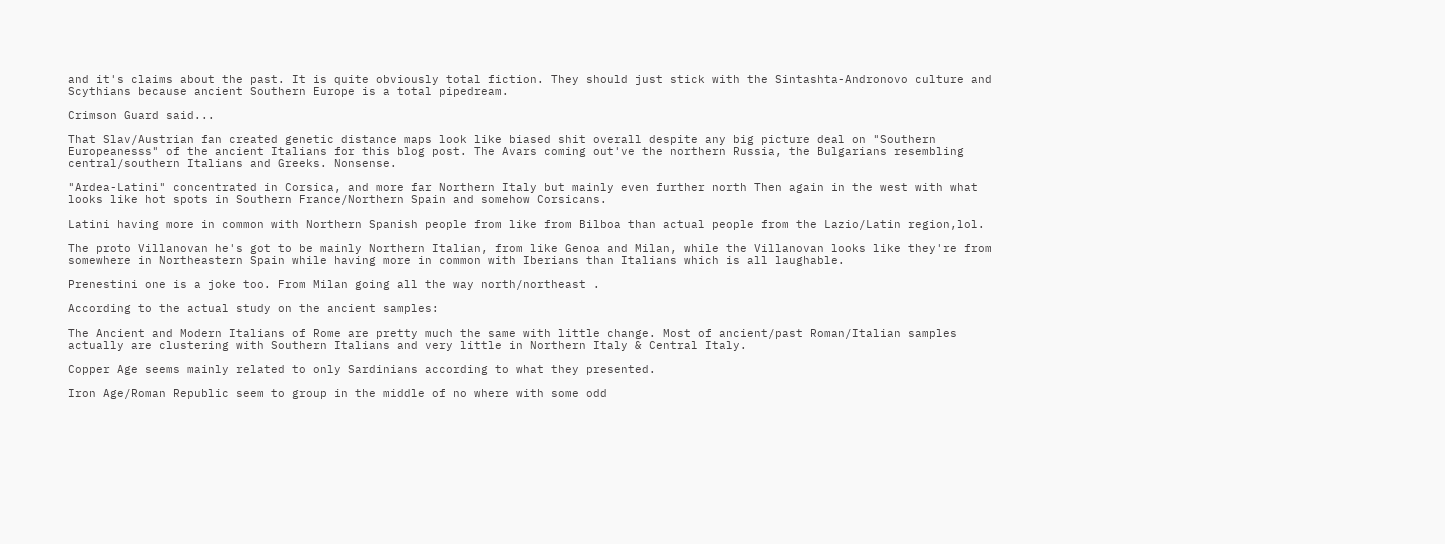and it's claims about the past. It is quite obviously total fiction. They should just stick with the Sintashta-Andronovo culture and Scythians because ancient Southern Europe is a total pipedream.

Crimson Guard said...

That Slav/Austrian fan created genetic distance maps look like biased shit overall despite any big picture deal on "Southern Europeanesss" of the ancient Italians for this blog post. The Avars coming out've the northern Russia, the Bulgarians resembling central/southern Italians and Greeks. Nonsense.

"Ardea-Latini" concentrated in Corsica, and more far Northern Italy but mainly even further north Then again in the west with what looks like hot spots in Southern France/Northern Spain and somehow Corsicans.

Latini having more in common with Northern Spanish people from like from Bilboa than actual people from the Lazio/Latin region,lol.

The proto Villanovan he's got to be mainly Northern Italian, from like Genoa and Milan, while the Villanovan looks like they're from somewhere in Northeastern Spain while having more in common with Iberians than Italians which is all laughable.

Prenestini one is a joke too. From Milan going all the way north/northeast .

According to the actual study on the ancient samples:

The Ancient and Modern Italians of Rome are pretty much the same with little change. Most of ancient/past Roman/Italian samples actually are clustering with Southern Italians and very little in Northern Italy & Central Italy.

Copper Age seems mainly related to only Sardinians according to what they presented.

Iron Age/Roman Republic seem to group in the middle of no where with some odd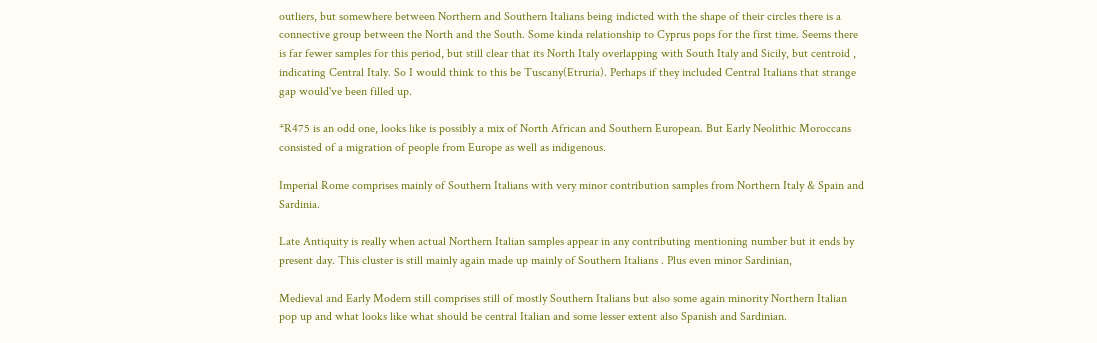outliers, but somewhere between Northern and Southern Italians being indicted with the shape of their circles there is a connective group between the North and the South. Some kinda relationship to Cyprus pops for the first time. Seems there is far fewer samples for this period, but still clear that its North Italy overlapping with South Italy and Sicily, but centroid , indicating Central Italy. So I would think to this be Tuscany(Etruria). Perhaps if they included Central Italians that strange gap would've been filled up.

*R475 is an odd one, looks like is possibly a mix of North African and Southern European. But Early Neolithic Moroccans consisted of a migration of people from Europe as well as indigenous.

Imperial Rome comprises mainly of Southern Italians with very minor contribution samples from Northern Italy & Spain and Sardinia.

Late Antiquity is really when actual Northern Italian samples appear in any contributing mentioning number but it ends by present day. This cluster is still mainly again made up mainly of Southern Italians . Plus even minor Sardinian,

Medieval and Early Modern still comprises still of mostly Southern Italians but also some again minority Northern Italian pop up and what looks like what should be central Italian and some lesser extent also Spanish and Sardinian.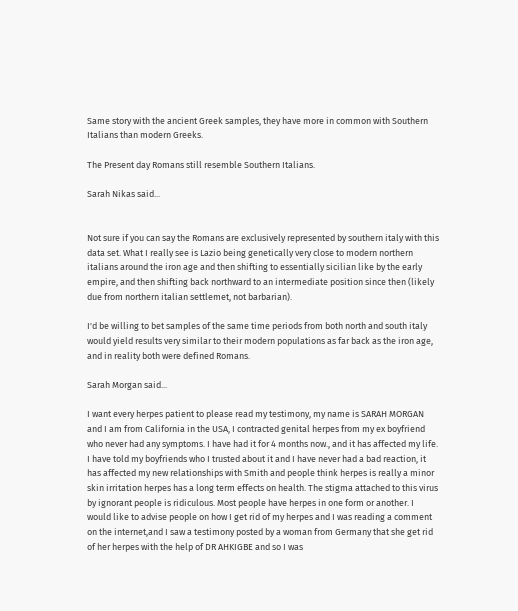Same story with the ancient Greek samples, they have more in common with Southern Italians than modern Greeks.

The Present day Romans still resemble Southern Italians.

Sarah Nikas said...


Not sure if you can say the Romans are exclusively represented by southern italy with this data set. What I really see is Lazio being genetically very close to modern northern italians around the iron age and then shifting to essentially sicilian like by the early empire, and then shifting back northward to an intermediate position since then (likely due from northern italian settlemet, not barbarian).

I'd be willing to bet samples of the same time periods from both north and south italy would yield results very similar to their modern populations as far back as the iron age, and in reality both were defined Romans.

Sarah Morgan said...

I want every herpes patient to please read my testimony, my name is SARAH MORGAN and I am from California in the USA, I contracted genital herpes from my ex boyfriend who never had any symptoms. I have had it for 4 months now., and it has affected my life. I have told my boyfriends who I trusted about it and I have never had a bad reaction, it has affected my new relationships with Smith and people think herpes is really a minor skin irritation herpes has a long term effects on health. The stigma attached to this virus by ignorant people is ridiculous. Most people have herpes in one form or another. I would like to advise people on how I get rid of my herpes and I was reading a comment on the internet,and I saw a testimony posted by a woman from Germany that she get rid of her herpes with the help of DR AHKIGBE and so I was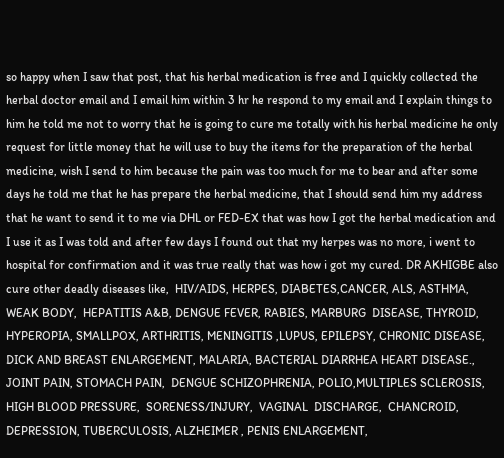so happy when I saw that post, that his herbal medication is free and I quickly collected the herbal doctor email and I email him within 3 hr he respond to my email and I explain things to him he told me not to worry that he is going to cure me totally with his herbal medicine he only request for little money that he will use to buy the items for the preparation of the herbal medicine, wish I send to him because the pain was too much for me to bear and after some days he told me that he has prepare the herbal medicine, that I should send him my address that he want to send it to me via DHL or FED-EX that was how I got the herbal medication and I use it as I was told and after few days I found out that my herpes was no more, i went to hospital for confirmation and it was true really that was how i got my cured. DR AKHIGBE also cure other deadly diseases like,  HIV/AIDS, HERPES, DIABETES,CANCER, ALS, ASTHMA, WEAK BODY,  HEPATITIS A&B, DENGUE FEVER, RABIES, MARBURG  DISEASE, THYROID,  HYPEROPIA, SMALLPOX, ARTHRITIS, MENINGITIS ,LUPUS, EPILEPSY, CHRONIC DISEASE, DICK AND BREAST ENLARGEMENT, MALARIA, BACTERIAL DIARRHEA HEART DISEASE., JOINT PAIN, STOMACH PAIN,  DENGUE SCHIZOPHRENIA, POLIO,MULTIPLES SCLEROSIS, HIGH BLOOD PRESSURE,  SORENESS/INJURY,  VAGINAL  DISCHARGE,  CHANCROID, DEPRESSION, TUBERCULOSIS, ALZHEIMER , PENIS ENLARGEMENT,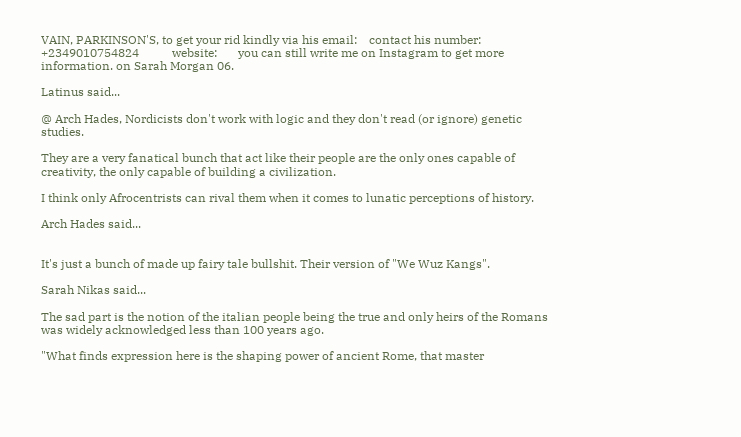VAIN, PARKINSON'S, to get your rid kindly via his email:    contact his number:  +2349010754824           website:       you can still write me on Instagram to get more information. on Sarah Morgan 06.

Latinus said...

@ Arch Hades, Nordicists don't work with logic and they don't read (or ignore) genetic studies.

They are a very fanatical bunch that act like their people are the only ones capable of creativity, the only capable of building a civilization.

I think only Afrocentrists can rival them when it comes to lunatic perceptions of history.

Arch Hades said...


It's just a bunch of made up fairy tale bullshit. Their version of "We Wuz Kangs".

Sarah Nikas said...

The sad part is the notion of the italian people being the true and only heirs of the Romans was widely acknowledged less than 100 years ago.

"What finds expression here is the shaping power of ancient Rome, that master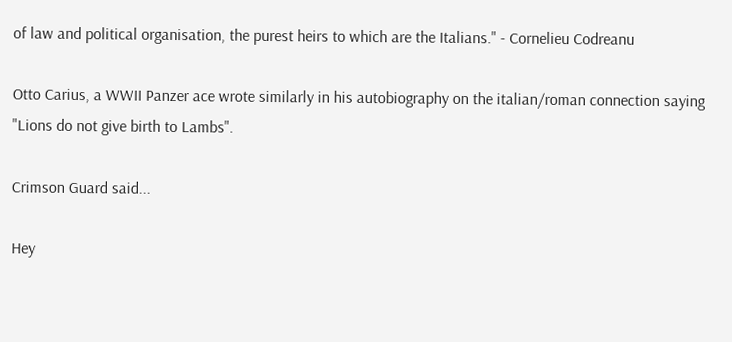of law and political organisation, the purest heirs to which are the Italians." - Cornelieu Codreanu

Otto Carius, a WWII Panzer ace wrote similarly in his autobiography on the italian/roman connection saying "Lions do not give birth to Lambs".

Crimson Guard said...

Hey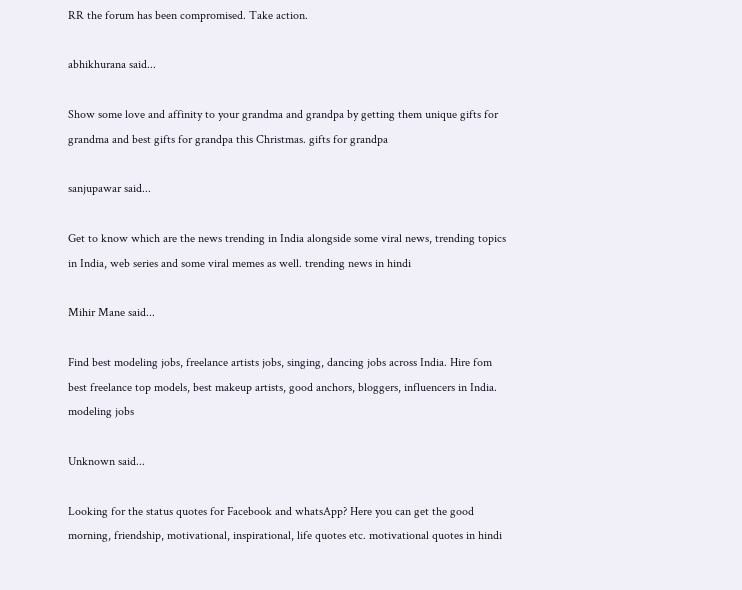RR the forum has been compromised. Take action.

abhikhurana said...

Show some love and affinity to your grandma and grandpa by getting them unique gifts for grandma and best gifts for grandpa this Christmas. gifts for grandpa

sanjupawar said...

Get to know which are the news trending in India alongside some viral news, trending topics in India, web series and some viral memes as well. trending news in hindi

Mihir Mane said...

Find best modeling jobs, freelance artists jobs, singing, dancing jobs across India. Hire fom best freelance top models, best makeup artists, good anchors, bloggers, influencers in India. modeling jobs

Unknown said...

Looking for the status quotes for Facebook and whatsApp? Here you can get the good morning, friendship, motivational, inspirational, life quotes etc. motivational quotes in hindi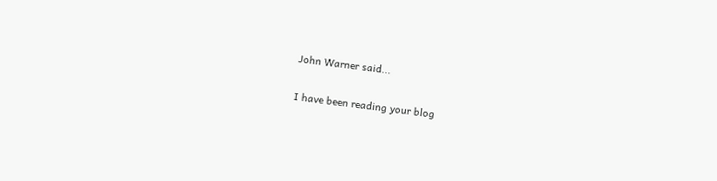John Warner said...

I have been reading your blog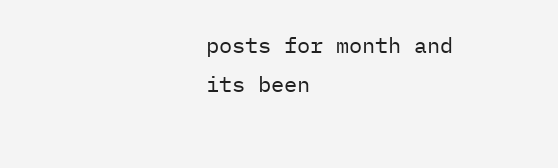posts for month and its been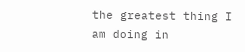the greatest thing I am doing in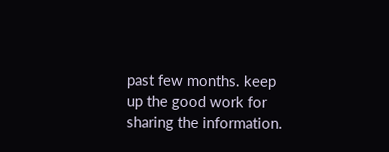past few months. keep up the good work for sharing the information.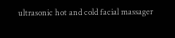ultrasonic hot and cold facial massager